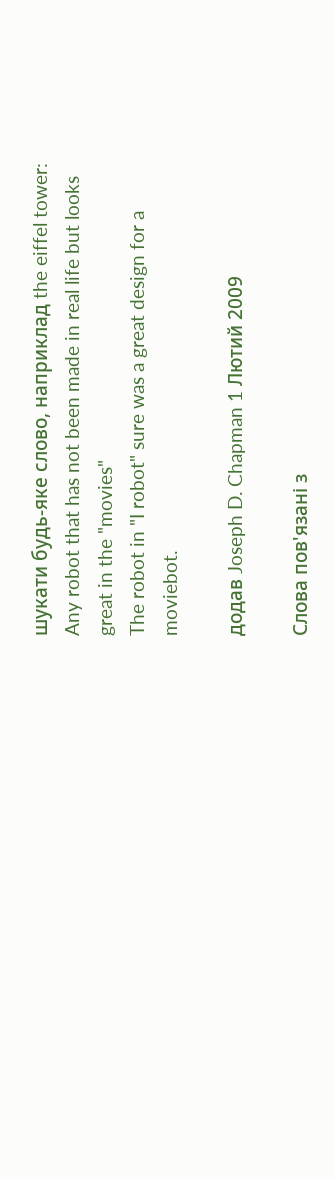шукати будь-яке слово, наприклад the eiffel tower:
Any robot that has not been made in real life but looks great in the "movies"
The robot in "I robot" sure was a great design for a moviebot.

додав Joseph D. Chapman 1 Лютий 2009

Слова пов'язані з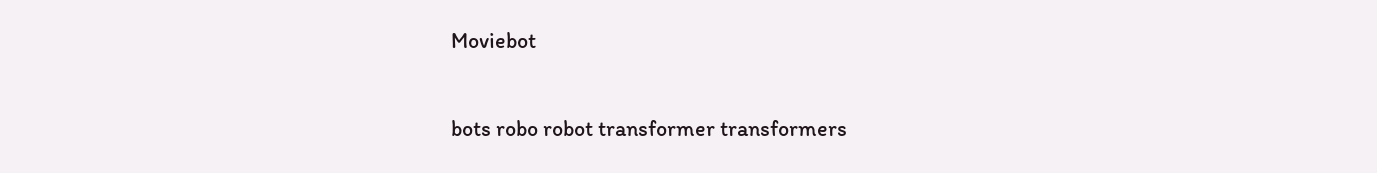Moviebot

bots robo robot transformer transformers